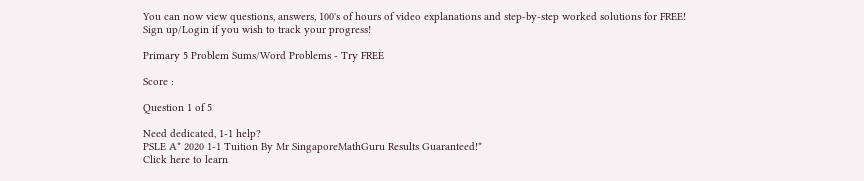You can now view questions, answers, 100's of hours of video explanations and step-by-step worked solutions for FREE!
Sign up/Login if you wish to track your progress!

Primary 5 Problem Sums/Word Problems - Try FREE

Score :

Question 1 of 5

Need dedicated, 1-1 help?
PSLE A* 2020 1-1 Tuition By Mr SingaporeMathGuru Results Guaranteed!*
Click here to learn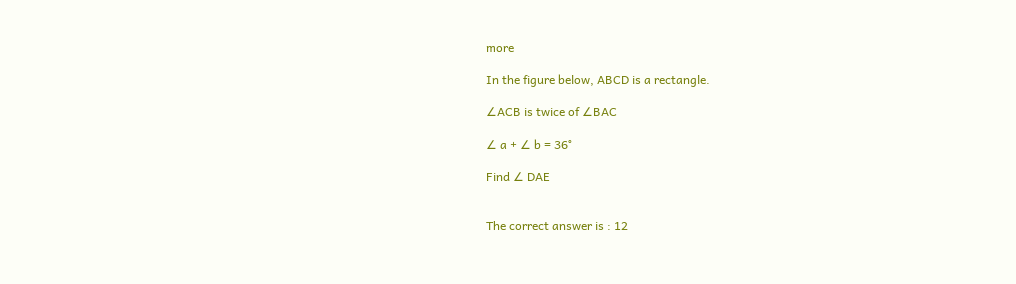more

In the figure below, ABCD is a rectangle.

∠ACB is twice of ∠BAC

∠ a + ∠ b = 36°

Find ∠ DAE


The correct answer is : 12